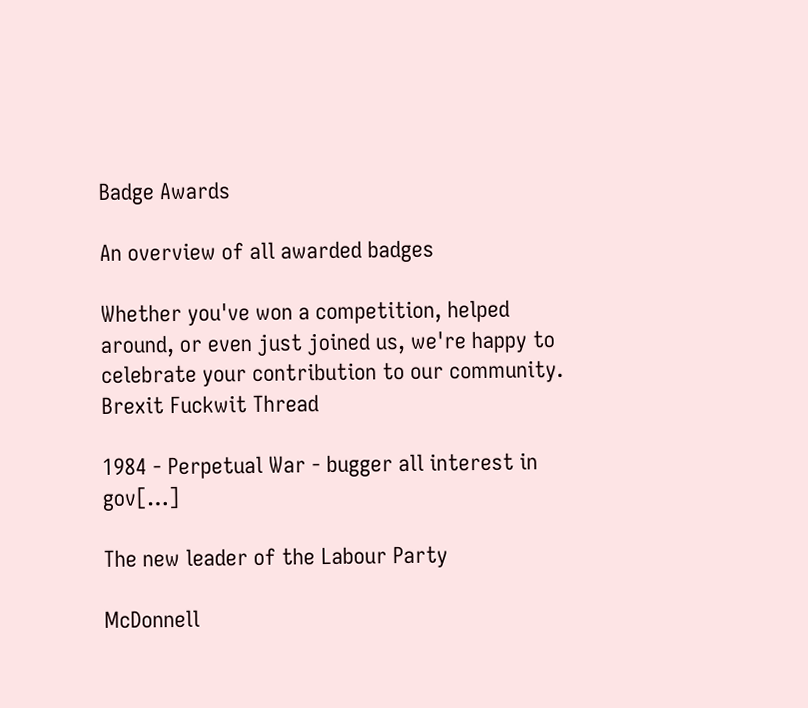Badge Awards

An overview of all awarded badges

Whether you've won a competition, helped around, or even just joined us, we're happy to celebrate your contribution to our community.
Brexit Fuckwit Thread

1984 - Perpetual War - bugger all interest in gov[…]

The new leader of the Labour Party

McDonnell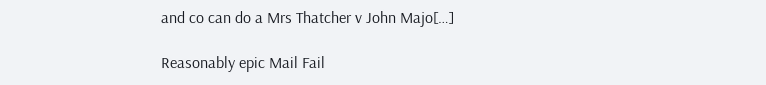and co can do a Mrs Thatcher v John Majo[…]

Reasonably epic Mail Fail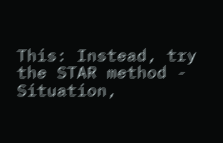This: Instead, try the STAR method - Situation,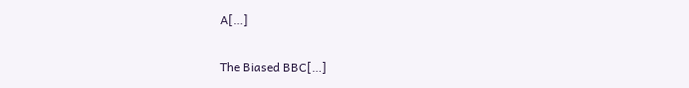A[…]

The Biased BBC[…]